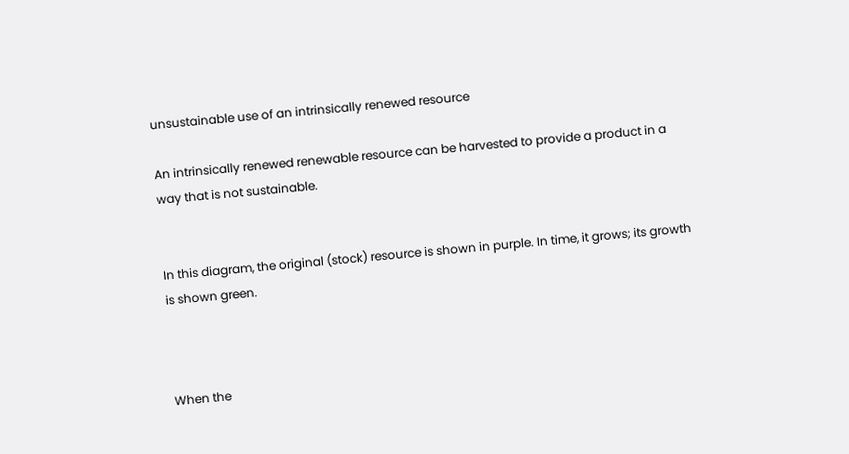unsustainable use of an intrinsically renewed resource

An intrinsically renewed renewable resource can be harvested to provide a product in a way that is not sustainable.


In this diagram, the original (stock) resource is shown in purple. In time, it grows; its growth is shown green.



When the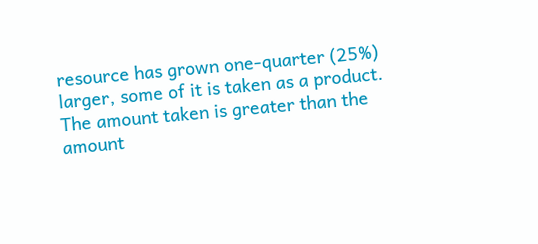resource has grown one-quarter (25%) larger, some of it is taken as a product. The amount taken is greater than the amount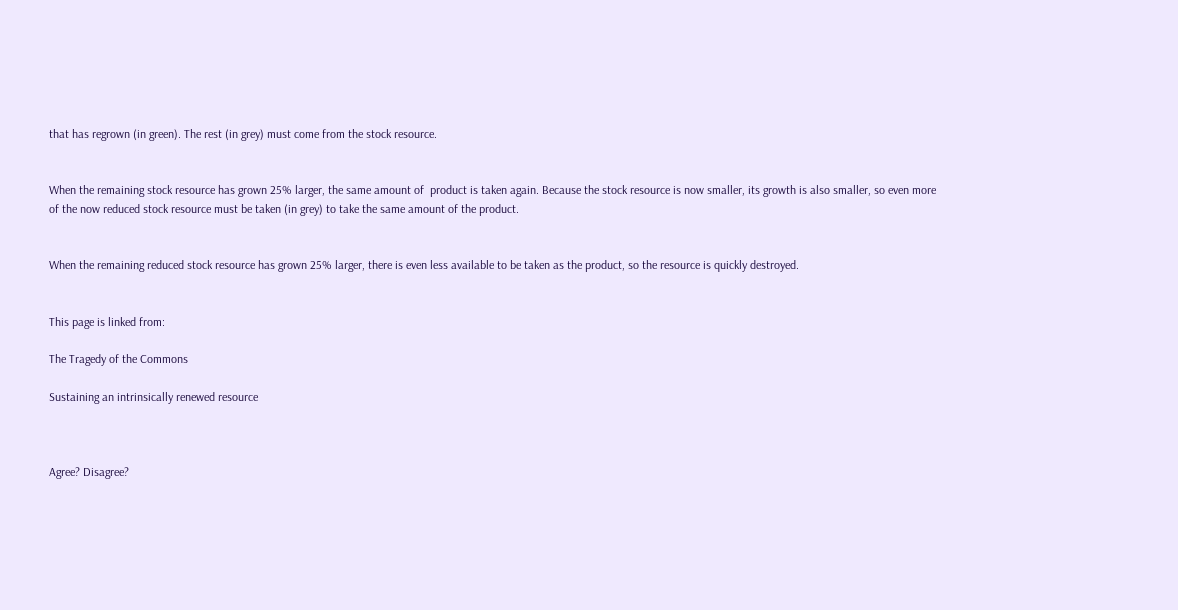that has regrown (in green). The rest (in grey) must come from the stock resource.


When the remaining stock resource has grown 25% larger, the same amount of  product is taken again. Because the stock resource is now smaller, its growth is also smaller, so even more of the now reduced stock resource must be taken (in grey) to take the same amount of the product.


When the remaining reduced stock resource has grown 25% larger, there is even less available to be taken as the product, so the resource is quickly destroyed.


This page is linked from:

The Tragedy of the Commons

Sustaining an intrinsically renewed resource



Agree? Disagree?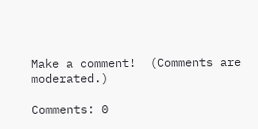Make a comment!  (Comments are moderated.)

Comments: 0